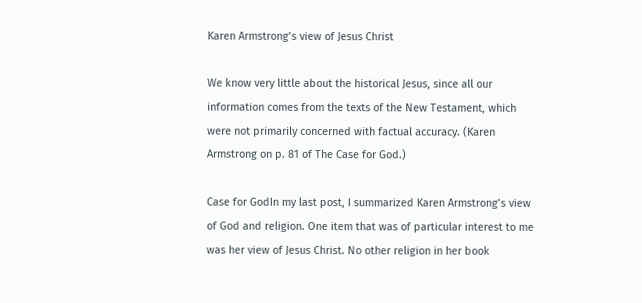Karen Armstrong’s view of Jesus Christ

We know very little about the historical Jesus, since all our information comes from the texts of the New Testament, which were not primarily concerned with factual accuracy. (Karen Armstrong on p. 81 of The Case for God.)

Case for GodIn my last post, I summarized Karen Armstrong’s view of God and religion. One item that was of particular interest to me was her view of Jesus Christ. No other religion in her book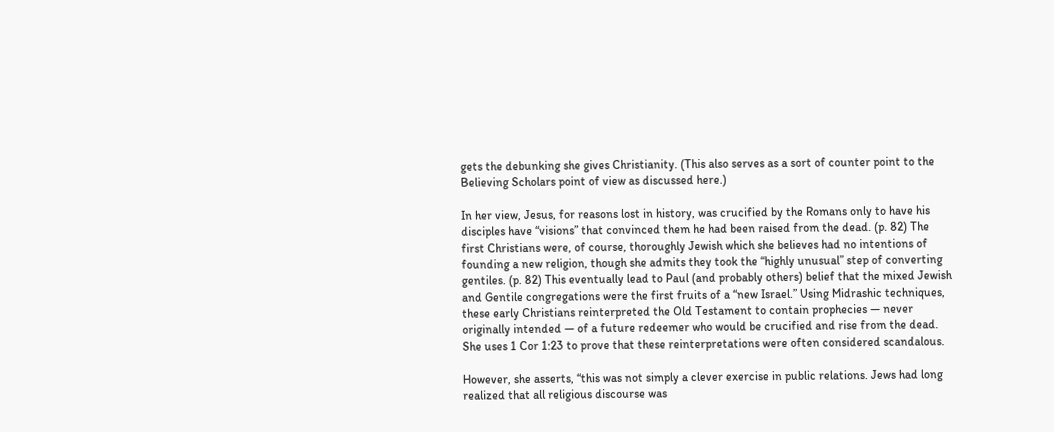gets the debunking she gives Christianity. (This also serves as a sort of counter point to the Believing Scholars point of view as discussed here.)

In her view, Jesus, for reasons lost in history, was crucified by the Romans only to have his disciples have “visions” that convinced them he had been raised from the dead. (p. 82) The first Christians were, of course, thoroughly Jewish which she believes had no intentions of founding a new religion, though she admits they took the “highly unusual” step of converting gentiles. (p. 82) This eventually lead to Paul (and probably others) belief that the mixed Jewish and Gentile congregations were the first fruits of a “new Israel.” Using Midrashic techniques, these early Christians reinterpreted the Old Testament to contain prophecies — never originally intended — of a future redeemer who would be crucified and rise from the dead. She uses 1 Cor 1:23 to prove that these reinterpretations were often considered scandalous.

However, she asserts, “this was not simply a clever exercise in public relations. Jews had long realized that all religious discourse was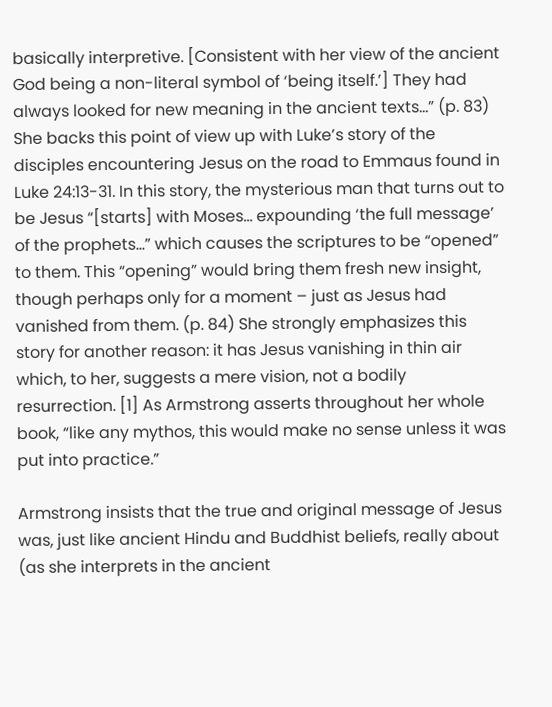basically interpretive. [Consistent with her view of the ancient God being a non-literal symbol of ‘being itself.’] They had always looked for new meaning in the ancient texts…” (p. 83) She backs this point of view up with Luke’s story of the disciples encountering Jesus on the road to Emmaus found in Luke 24:13-31. In this story, the mysterious man that turns out to be Jesus “[starts] with Moses… expounding ‘the full message’ of the prophets…” which causes the scriptures to be “opened” to them. This “opening” would bring them fresh new insight, though perhaps only for a moment – just as Jesus had vanished from them. (p. 84) She strongly emphasizes this story for another reason: it has Jesus vanishing in thin air which, to her, suggests a mere vision, not a bodily resurrection. [1] As Armstrong asserts throughout her whole book, “like any mythos, this would make no sense unless it was put into practice.”

Armstrong insists that the true and original message of Jesus was, just like ancient Hindu and Buddhist beliefs, really about (as she interprets in the ancient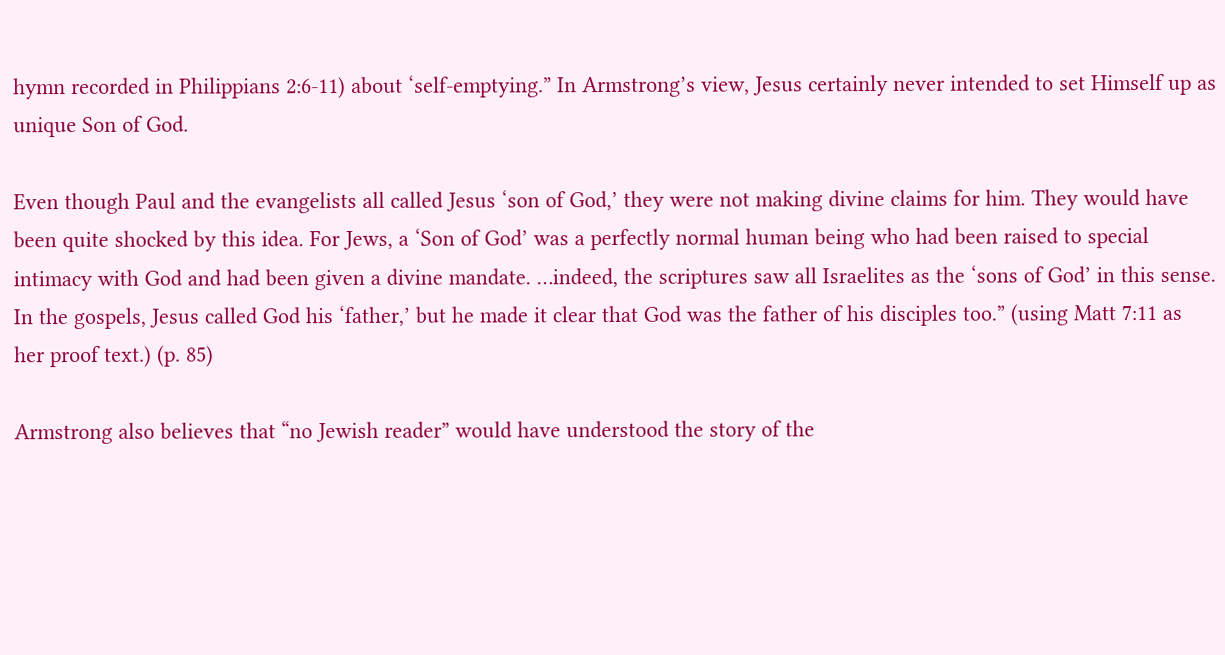hymn recorded in Philippians 2:6-11) about ‘self-emptying.” In Armstrong’s view, Jesus certainly never intended to set Himself up as unique Son of God.

Even though Paul and the evangelists all called Jesus ‘son of God,’ they were not making divine claims for him. They would have been quite shocked by this idea. For Jews, a ‘Son of God’ was a perfectly normal human being who had been raised to special intimacy with God and had been given a divine mandate. …indeed, the scriptures saw all Israelites as the ‘sons of God’ in this sense. In the gospels, Jesus called God his ‘father,’ but he made it clear that God was the father of his disciples too.” (using Matt 7:11 as her proof text.) (p. 85)

Armstrong also believes that “no Jewish reader” would have understood the story of the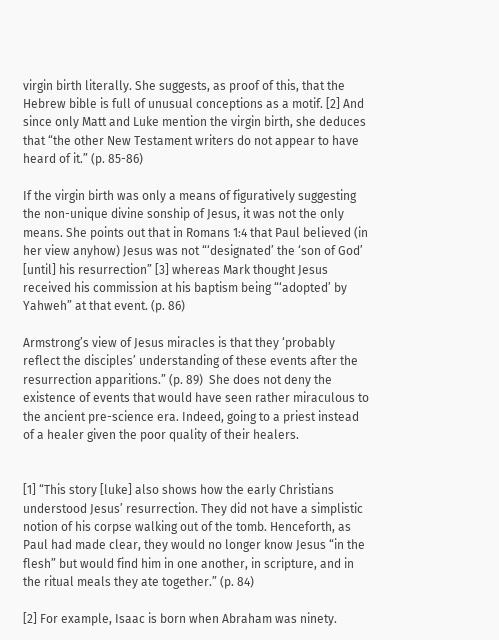virgin birth literally. She suggests, as proof of this, that the Hebrew bible is full of unusual conceptions as a motif. [2] And since only Matt and Luke mention the virgin birth, she deduces that “the other New Testament writers do not appear to have heard of it.” (p. 85-86)

If the virgin birth was only a means of figuratively suggesting the non-unique divine sonship of Jesus, it was not the only means. She points out that in Romans 1:4 that Paul believed (in her view anyhow) Jesus was not “‘designated’ the ‘son of God’ [until] his resurrection” [3] whereas Mark thought Jesus received his commission at his baptism being “‘adopted’ by Yahweh” at that event. (p. 86)

Armstrong’s view of Jesus miracles is that they ‘probably reflect the disciples’ understanding of these events after the resurrection apparitions.” (p. 89)  She does not deny the existence of events that would have seen rather miraculous to the ancient pre-science era. Indeed, going to a priest instead of a healer given the poor quality of their healers.


[1] “This story [luke] also shows how the early Christians understood Jesus’ resurrection. They did not have a simplistic notion of his corpse walking out of the tomb. Henceforth, as Paul had made clear, they would no longer know Jesus “in the flesh” but would find him in one another, in scripture, and in the ritual meals they ate together.” (p. 84)

[2] For example, Isaac is born when Abraham was ninety.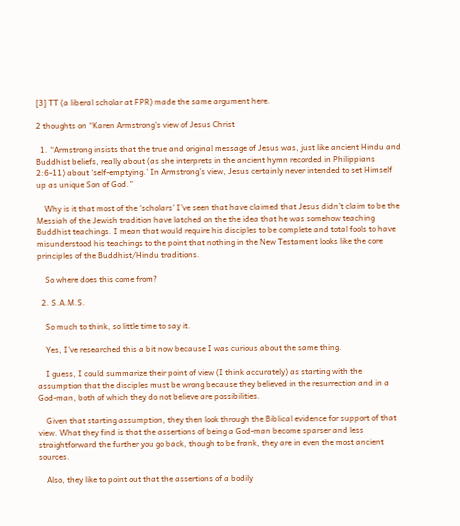[3] TT (a liberal scholar at FPR) made the same argument here.

2 thoughts on “Karen Armstrong’s view of Jesus Christ

  1. “Armstrong insists that the true and original message of Jesus was, just like ancient Hindu and Buddhist beliefs, really about (as she interprets in the ancient hymn recorded in Philippians 2:6-11) about ‘self-emptying.’ In Armstrong’s view, Jesus certainly never intended to set Himself up as unique Son of God.”

    Why is it that most of the ‘scholars’ I’ve seen that have claimed that Jesus didn’t claim to be the Messiah of the Jewish tradition have latched on the the idea that he was somehow teaching Buddhist teachings. I mean that would require his disciples to be complete and total fools to have misunderstood his teachings to the point that nothing in the New Testament looks like the core principles of the Buddhist/Hindu traditions.

    So where does this come from?

  2. S.A.M.S.

    So much to think, so little time to say it.

    Yes, I’ve researched this a bit now because I was curious about the same thing.

    I guess, I could summarize their point of view (I think accurately) as starting with the assumption that the disciples must be wrong because they believed in the resurrection and in a God-man, both of which they do not believe are possibilities.

    Given that starting assumption, they then look through the Biblical evidence for support of that view. What they find is that the assertions of being a God-man become sparser and less straightforward the further you go back, though to be frank, they are in even the most ancient sources.

    Also, they like to point out that the assertions of a bodily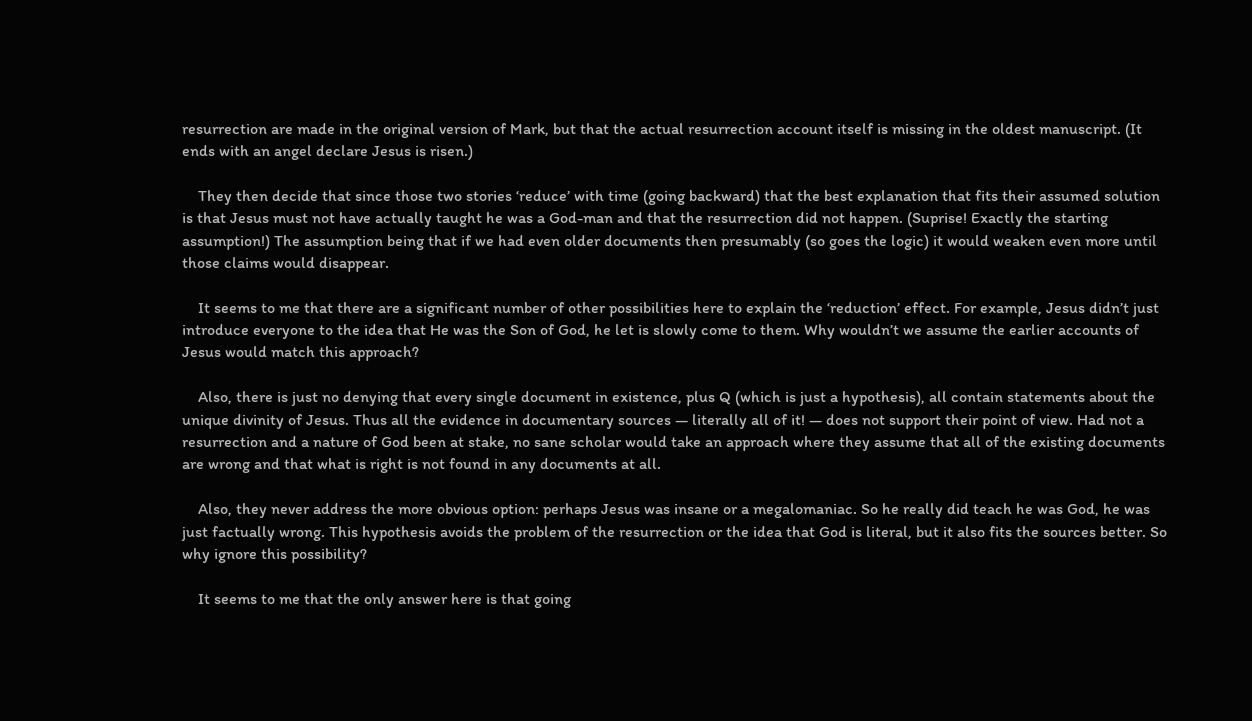resurrection are made in the original version of Mark, but that the actual resurrection account itself is missing in the oldest manuscript. (It ends with an angel declare Jesus is risen.)

    They then decide that since those two stories ‘reduce’ with time (going backward) that the best explanation that fits their assumed solution is that Jesus must not have actually taught he was a God-man and that the resurrection did not happen. (Suprise! Exactly the starting assumption!) The assumption being that if we had even older documents then presumably (so goes the logic) it would weaken even more until those claims would disappear.

    It seems to me that there are a significant number of other possibilities here to explain the ‘reduction’ effect. For example, Jesus didn’t just introduce everyone to the idea that He was the Son of God, he let is slowly come to them. Why wouldn’t we assume the earlier accounts of Jesus would match this approach?

    Also, there is just no denying that every single document in existence, plus Q (which is just a hypothesis), all contain statements about the unique divinity of Jesus. Thus all the evidence in documentary sources — literally all of it! — does not support their point of view. Had not a resurrection and a nature of God been at stake, no sane scholar would take an approach where they assume that all of the existing documents are wrong and that what is right is not found in any documents at all.

    Also, they never address the more obvious option: perhaps Jesus was insane or a megalomaniac. So he really did teach he was God, he was just factually wrong. This hypothesis avoids the problem of the resurrection or the idea that God is literal, but it also fits the sources better. So why ignore this possibility?

    It seems to me that the only answer here is that going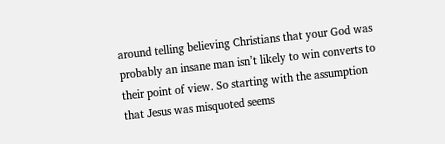around telling believing Christians that your God was probably an insane man isn’t likely to win converts to their point of view. So starting with the assumption that Jesus was misquoted seems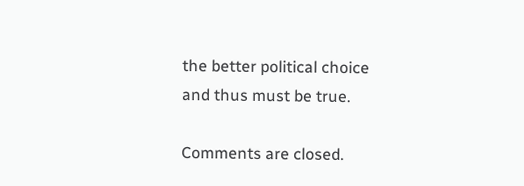the better political choice and thus must be true.

Comments are closed.